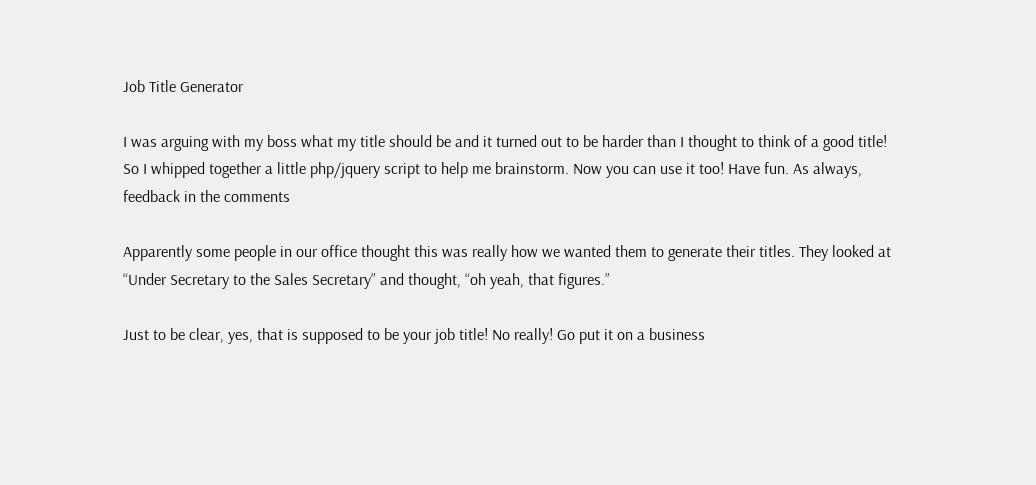Job Title Generator

I was arguing with my boss what my title should be and it turned out to be harder than I thought to think of a good title! So I whipped together a little php/jquery script to help me brainstorm. Now you can use it too! Have fun. As always, feedback in the comments

Apparently some people in our office thought this was really how we wanted them to generate their titles. They looked at “Under Secretary to the Sales Secretary” and thought, “oh yeah, that figures.”

Just to be clear, yes, that is supposed to be your job title! No really! Go put it on a business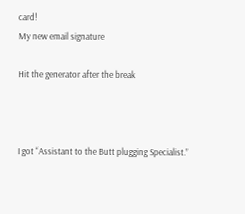card!
My new email signature

Hit the generator after the break



I got “Assistant to the Butt plugging Specialist.”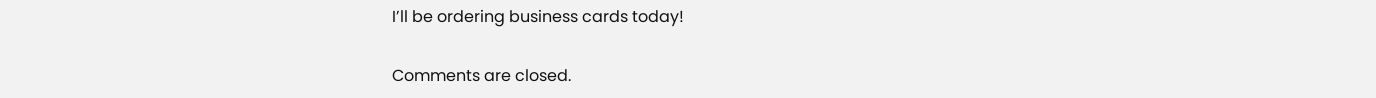I’ll be ordering business cards today!

Comments are closed.